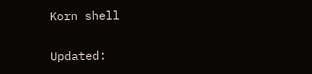Korn shell

Updated: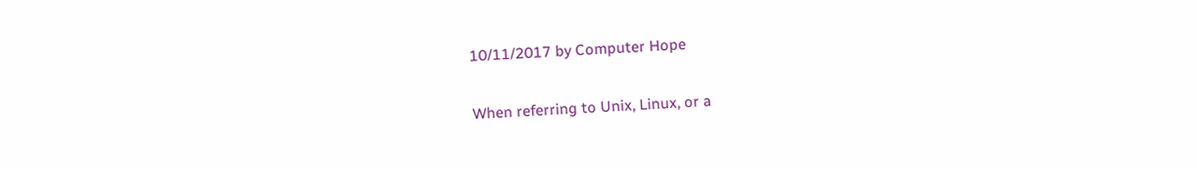10/11/2017 by Computer Hope

When referring to Unix, Linux, or a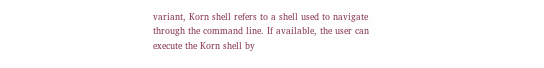variant, Korn shell refers to a shell used to navigate through the command line. If available, the user can execute the Korn shell by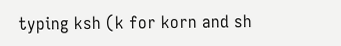typing ksh (k for korn and sh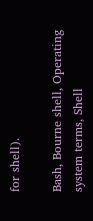for shell).

Bash, Bourne shell, Operating system terms, Shell